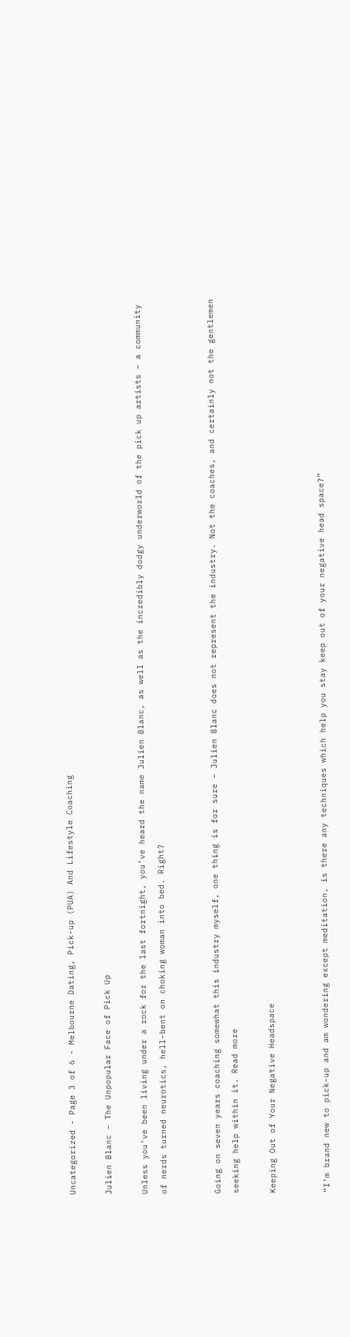Uncategorized - Page 3 of 6 - Melbourne Dating, Pick-up (PUA) And Lifestyle Coaching

Julien Blanc – The Unpopular Face of Pick Up

Unless you’ve been living under a rock for the last fortnight, you’ve heard the name Julien Blanc, as well as the incredibly dodgy underworld of the pick up artists – a community of nerds turned neurotics, hell-bent on choking woman into bed. Right?


Going on seven years coaching somewhat this industry myself, one thing is for sure – Julien Blanc does not represent the industry. Not the coaches, and certainly not the gentlemen seeking help within it. Read more

Keeping Out of Your Negative Headspace


“I’m brand new to pick-up and am wondering except meditation, is there any techniques which help you stay keep out of your negative head space?”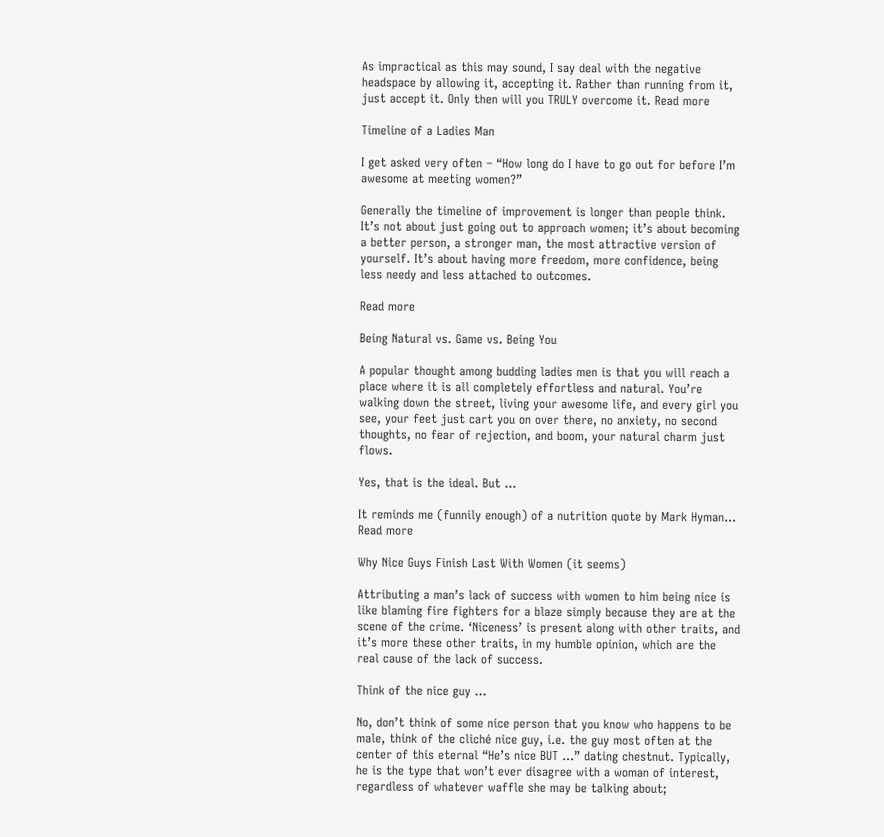As impractical as this may sound, I say deal with the negative headspace by allowing it, accepting it. Rather than running from it, just accept it. Only then will you TRULY overcome it. Read more

Timeline of a Ladies Man

I get asked very often – “How long do I have to go out for before I’m awesome at meeting women?”

Generally the timeline of improvement is longer than people think. It’s not about just going out to approach women; it’s about becoming a better person, a stronger man, the most attractive version of yourself. It’s about having more freedom, more confidence, being less needy and less attached to outcomes.

Read more

Being Natural vs. Game vs. Being You

A popular thought among budding ladies men is that you will reach a place where it is all completely effortless and natural. You’re walking down the street, living your awesome life, and every girl you see, your feet just cart you on over there, no anxiety, no second thoughts, no fear of rejection, and boom, your natural charm just flows.

Yes, that is the ideal. But …

It reminds me (funnily enough) of a nutrition quote by Mark Hyman… Read more

Why Nice Guys Finish Last With Women (it seems)

Attributing a man’s lack of success with women to him being nice is like blaming fire fighters for a blaze simply because they are at the scene of the crime. ‘Niceness’ is present along with other traits, and it’s more these other traits, in my humble opinion, which are the real cause of the lack of success.

Think of the nice guy …

No, don’t think of some nice person that you know who happens to be male, think of the cliché nice guy, i.e. the guy most often at the center of this eternal “He’s nice BUT …” dating chestnut. Typically, he is the type that won’t ever disagree with a woman of interest, regardless of whatever waffle she may be talking about;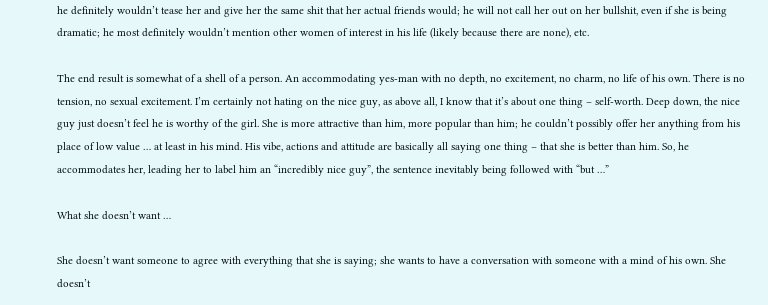he definitely wouldn’t tease her and give her the same shit that her actual friends would; he will not call her out on her bullshit, even if she is being dramatic; he most definitely wouldn’t mention other women of interest in his life (likely because there are none), etc.

The end result is somewhat of a shell of a person. An accommodating yes-man with no depth, no excitement, no charm, no life of his own. There is no tension, no sexual excitement. I’m certainly not hating on the nice guy, as above all, I know that it’s about one thing – self-worth. Deep down, the nice guy just doesn’t feel he is worthy of the girl. She is more attractive than him, more popular than him; he couldn’t possibly offer her anything from his place of low value … at least in his mind. His vibe, actions and attitude are basically all saying one thing – that she is better than him. So, he accommodates her, leading her to label him an “incredibly nice guy”, the sentence inevitably being followed with “but …”

What she doesn’t want …

She doesn’t want someone to agree with everything that she is saying; she wants to have a conversation with someone with a mind of his own. She doesn’t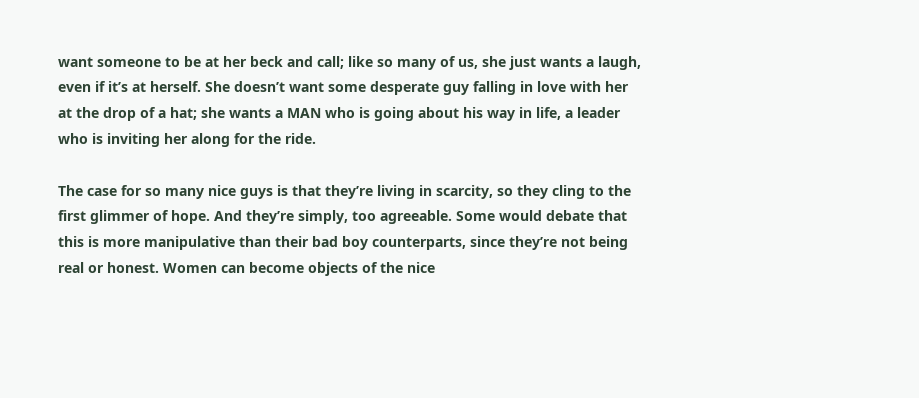want someone to be at her beck and call; like so many of us, she just wants a laugh, even if it’s at herself. She doesn’t want some desperate guy falling in love with her at the drop of a hat; she wants a MAN who is going about his way in life, a leader who is inviting her along for the ride.

The case for so many nice guys is that they’re living in scarcity, so they cling to the first glimmer of hope. And they’re simply, too agreeable. Some would debate that this is more manipulative than their bad boy counterparts, since they’re not being real or honest. Women can become objects of the nice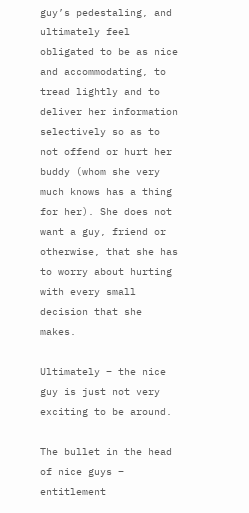guy’s pedestaling, and ultimately feel obligated to be as nice and accommodating, to tread lightly and to deliver her information selectively so as to not offend or hurt her buddy (whom she very much knows has a thing for her). She does not want a guy, friend or otherwise, that she has to worry about hurting with every small decision that she makes.

Ultimately – the nice guy is just not very exciting to be around.

The bullet in the head of nice guys – entitlement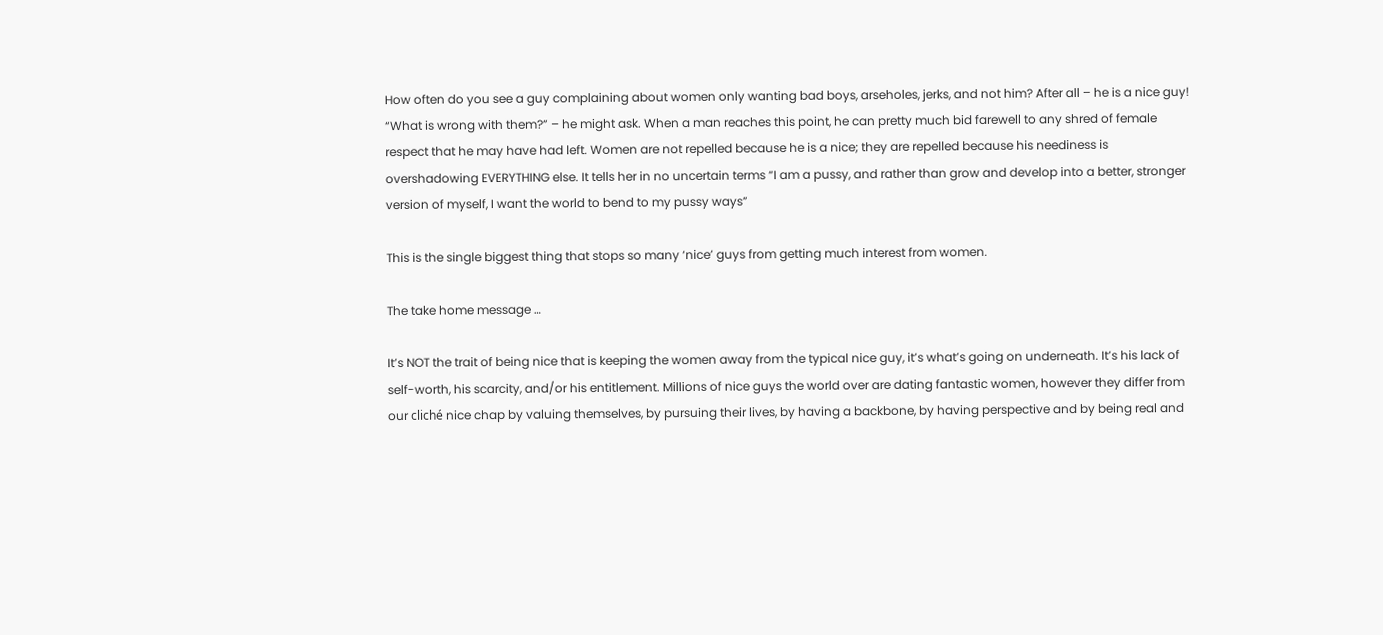How often do you see a guy complaining about women only wanting bad boys, arseholes, jerks, and not him? After all – he is a nice guy! “What is wrong with them?” – he might ask. When a man reaches this point, he can pretty much bid farewell to any shred of female respect that he may have had left. Women are not repelled because he is a nice; they are repelled because his neediness is overshadowing EVERYTHING else. It tells her in no uncertain terms “I am a pussy, and rather than grow and develop into a better, stronger version of myself, I want the world to bend to my pussy ways”

This is the single biggest thing that stops so many ‘nice’ guys from getting much interest from women.

The take home message …

It’s NOT the trait of being nice that is keeping the women away from the typical nice guy, it’s what’s going on underneath. It’s his lack of self-worth, his scarcity, and/or his entitlement. Millions of nice guys the world over are dating fantastic women, however they differ from our cliché nice chap by valuing themselves, by pursuing their lives, by having a backbone, by having perspective and by being real and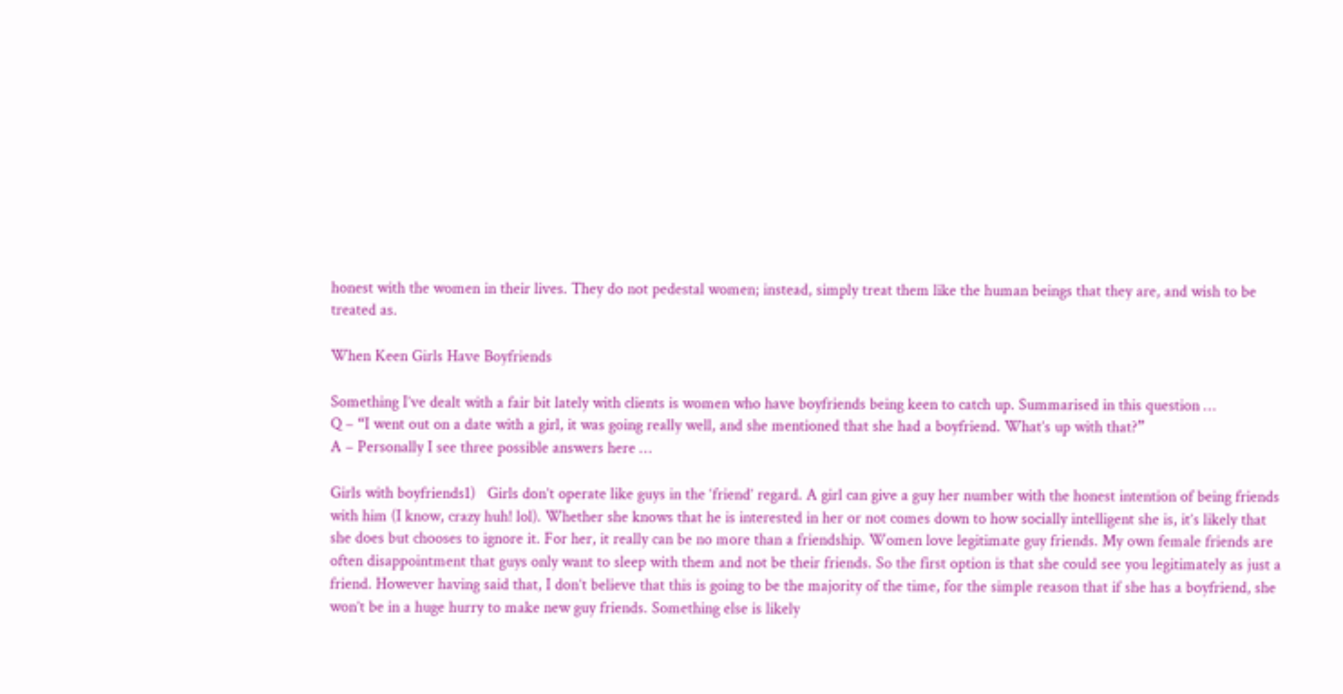honest with the women in their lives. They do not pedestal women; instead, simply treat them like the human beings that they are, and wish to be treated as.

When Keen Girls Have Boyfriends

Something I’ve dealt with a fair bit lately with clients is women who have boyfriends being keen to catch up. Summarised in this question …
Q – “I went out on a date with a girl, it was going really well, and she mentioned that she had a boyfriend. What’s up with that?”
A – Personally I see three possible answers here …

Girls with boyfriends1)   Girls don’t operate like guys in the ‘friend’ regard. A girl can give a guy her number with the honest intention of being friends with him (I know, crazy huh! lol). Whether she knows that he is interested in her or not comes down to how socially intelligent she is, it’s likely that she does but chooses to ignore it. For her, it really can be no more than a friendship. Women love legitimate guy friends. My own female friends are often disappointment that guys only want to sleep with them and not be their friends. So the first option is that she could see you legitimately as just a friend. However having said that, I don’t believe that this is going to be the majority of the time, for the simple reason that if she has a boyfriend, she won’t be in a huge hurry to make new guy friends. Something else is likely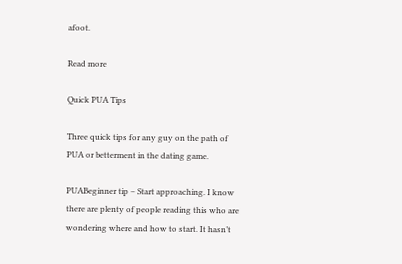afoot.

Read more

Quick PUA Tips

Three quick tips for any guy on the path of PUA or betterment in the dating game.

PUABeginner tip – Start approaching. I know there are plenty of people reading this who are wondering where and how to start. It hasn’t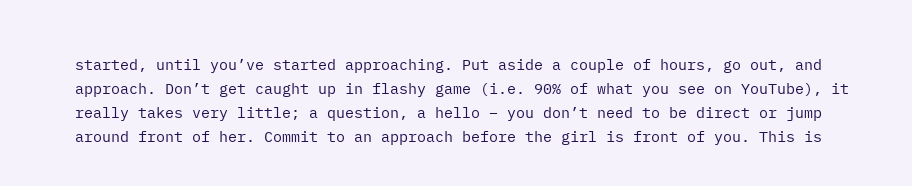started, until you’ve started approaching. Put aside a couple of hours, go out, and approach. Don’t get caught up in flashy game (i.e. 90% of what you see on YouTube), it really takes very little; a question, a hello – you don’t need to be direct or jump around front of her. Commit to an approach before the girl is front of you. This is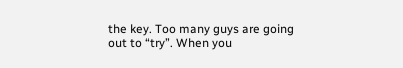the key. Too many guys are going out to “try”. When you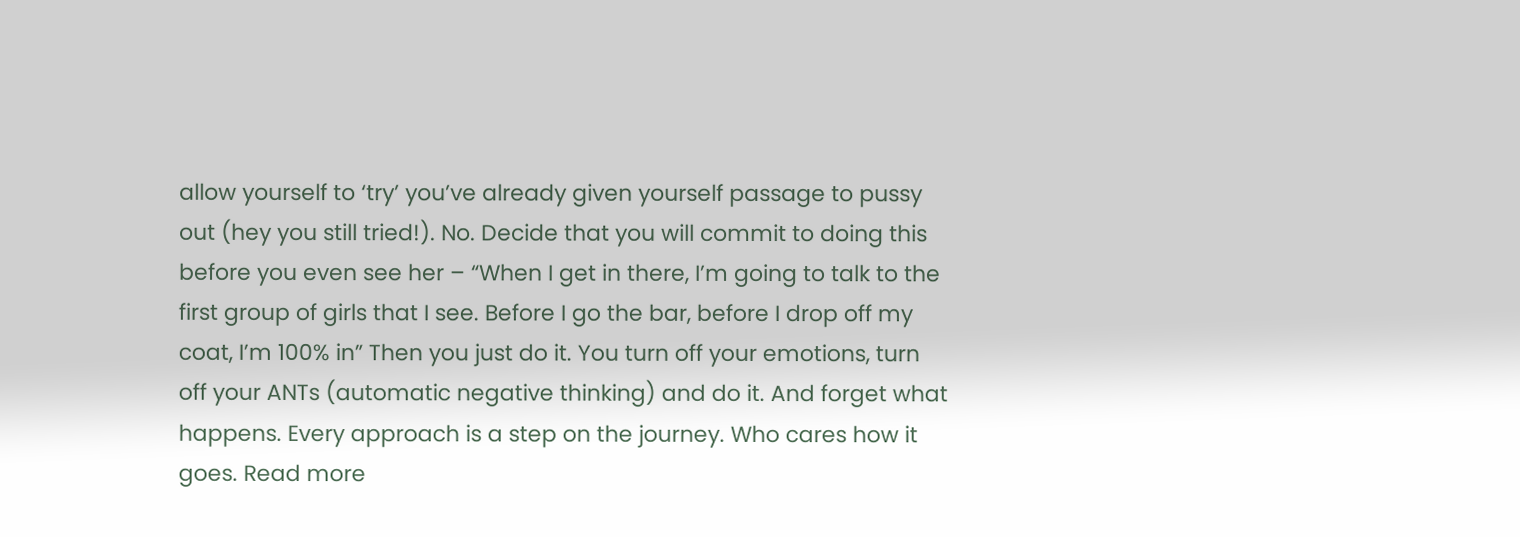allow yourself to ‘try’ you’ve already given yourself passage to pussy out (hey you still tried!). No. Decide that you will commit to doing this before you even see her – “When I get in there, I’m going to talk to the first group of girls that I see. Before I go the bar, before I drop off my coat, I’m 100% in” Then you just do it. You turn off your emotions, turn off your ANTs (automatic negative thinking) and do it. And forget what happens. Every approach is a step on the journey. Who cares how it goes. Read more